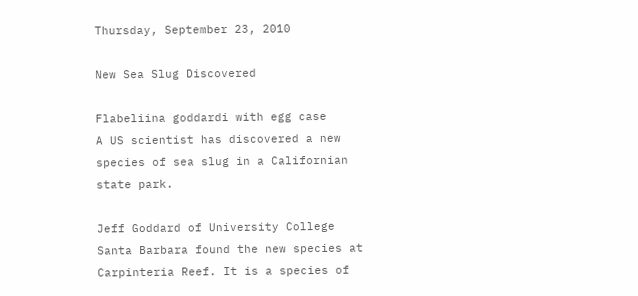Thursday, September 23, 2010

New Sea Slug Discovered

Flabeliina goddardi with egg case
A US scientist has discovered a new species of sea slug in a Californian state park.

Jeff Goddard of University College Santa Barbara found the new species at Carpinteria Reef. It is a species of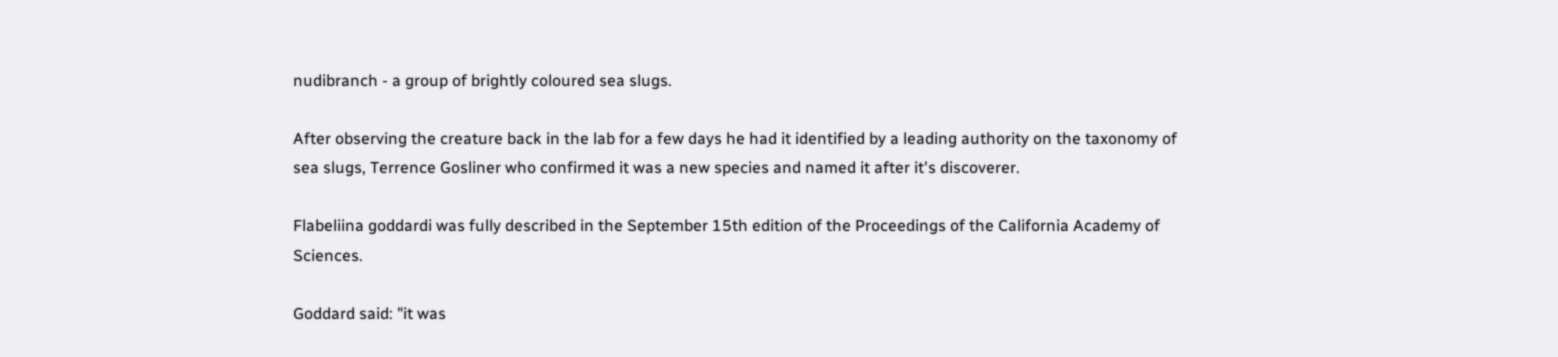nudibranch - a group of brightly coloured sea slugs.

After observing the creature back in the lab for a few days he had it identified by a leading authority on the taxonomy of sea slugs, Terrence Gosliner who confirmed it was a new species and named it after it's discoverer.

Flabeliina goddardi was fully described in the September 15th edition of the Proceedings of the California Academy of Sciences.

Goddard said: "it was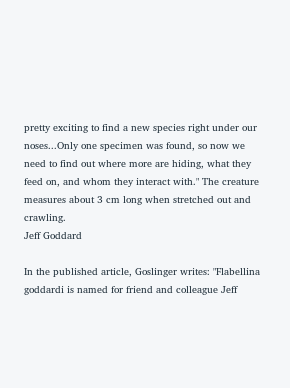pretty exciting to find a new species right under our noses...Only one specimen was found, so now we need to find out where more are hiding, what they feed on, and whom they interact with." The creature measures about 3 cm long when stretched out and crawling.
Jeff Goddard

In the published article, Goslinger writes: "Flabellina goddardi is named for friend and colleague Jeff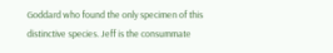Goddard who found the only specimen of this distinctive species. Jeff is the consummate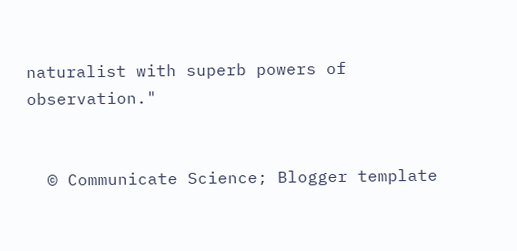naturalist with superb powers of observation."


  © Communicate Science; Blogger template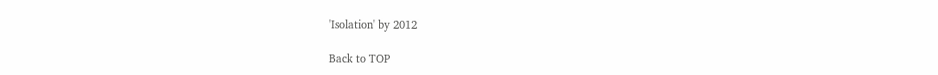'Isolation' by 2012

Back to TOP